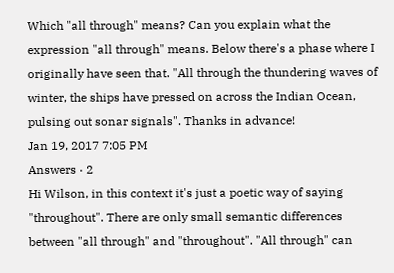Which "all through" means? Can you explain what the expression "all through" means. Below there's a phase where I originally have seen that. "All through the thundering waves of winter, the ships have pressed on across the Indian Ocean, pulsing out sonar signals". Thanks in advance!
Jan 19, 2017 7:05 PM
Answers · 2
Hi Wilson, in this context it's just a poetic way of saying "throughout". There are only small semantic differences between "all through" and "throughout". "All through" can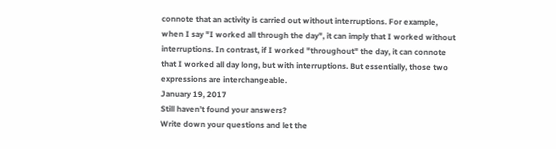connote that an activity is carried out without interruptions. For example, when I say "I worked all through the day", it can imply that I worked without interruptions. In contrast, if I worked "throughout" the day, it can connote that I worked all day long, but with interruptions. But essentially, those two expressions are interchangeable.
January 19, 2017
Still haven’t found your answers?
Write down your questions and let the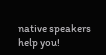native speakers help you!